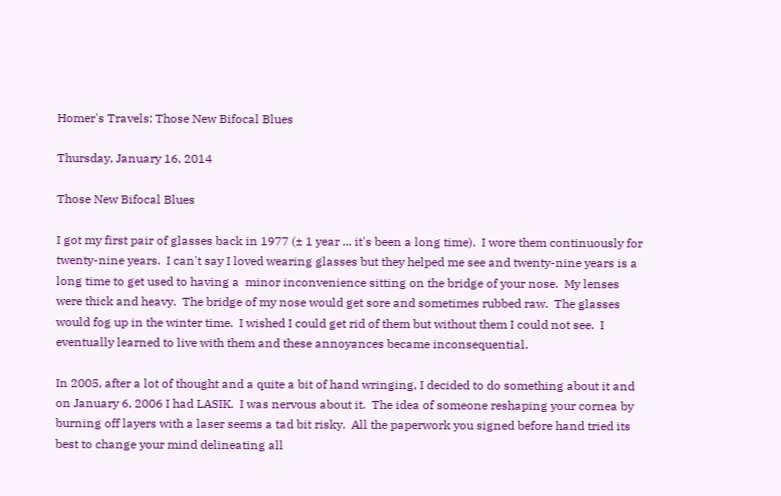Homer's Travels: Those New Bifocal Blues

Thursday, January 16, 2014

Those New Bifocal Blues

I got my first pair of glasses back in 1977 (± 1 year ... it's been a long time).  I wore them continuously for twenty-nine years.  I can't say I loved wearing glasses but they helped me see and twenty-nine years is a long time to get used to having a  minor inconvenience sitting on the bridge of your nose.  My lenses were thick and heavy.  The bridge of my nose would get sore and sometimes rubbed raw.  The glasses would fog up in the winter time.  I wished I could get rid of them but without them I could not see.  I eventually learned to live with them and these annoyances became inconsequential.

In 2005, after a lot of thought and a quite a bit of hand wringing, I decided to do something about it and on January 6, 2006 I had LASIK.  I was nervous about it.  The idea of someone reshaping your cornea by burning off layers with a laser seems a tad bit risky.  All the paperwork you signed before hand tried its best to change your mind delineating all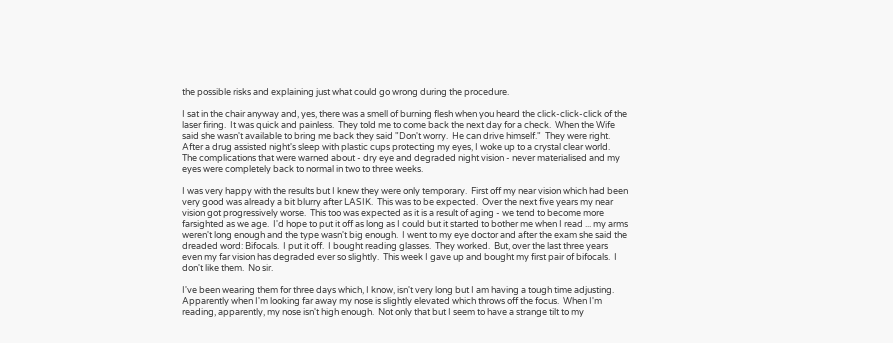the possible risks and explaining just what could go wrong during the procedure.

I sat in the chair anyway and, yes, there was a smell of burning flesh when you heard the click-click-click of the laser firing.  It was quick and painless.  They told me to come back the next day for a check.  When the Wife said she wasn't available to bring me back they said "Don't worry.  He can drive himself."  They were right.  After a drug assisted night's sleep with plastic cups protecting my eyes, I woke up to a crystal clear world.  The complications that were warned about - dry eye and degraded night vision - never materialised and my eyes were completely back to normal in two to three weeks.

I was very happy with the results but I knew they were only temporary.  First off my near vision which had been very good was already a bit blurry after LASIK.  This was to be expected.  Over the next five years my near vision got progressively worse.  This too was expected as it is a result of aging - we tend to become more farsighted as we age.  I'd hope to put it off as long as I could but it started to bother me when I read ... my arms weren't long enough and the type wasn't big enough.  I went to my eye doctor and after the exam she said the dreaded word: Bifocals.  I put it off.  I bought reading glasses.  They worked.  But, over the last three years even my far vision has degraded ever so slightly.  This week I gave up and bought my first pair of bifocals.  I don't like them.  No sir.

I've been wearing them for three days which, I know, isn't very long but I am having a tough time adjusting.  Apparently when I'm looking far away my nose is slightly elevated which throws off the focus.  When I'm reading, apparently, my nose isn't high enough.  Not only that but I seem to have a strange tilt to my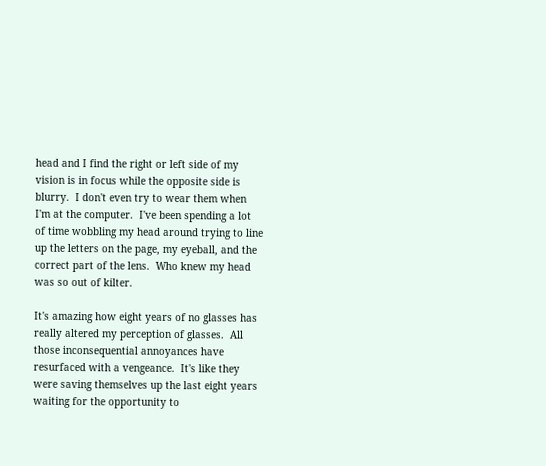head and I find the right or left side of my vision is in focus while the opposite side is blurry.  I don't even try to wear them when I'm at the computer.  I've been spending a lot of time wobbling my head around trying to line up the letters on the page, my eyeball, and the correct part of the lens.  Who knew my head was so out of kilter.

It's amazing how eight years of no glasses has really altered my perception of glasses.  All those inconsequential annoyances have resurfaced with a vengeance.  It's like they were saving themselves up the last eight years waiting for the opportunity to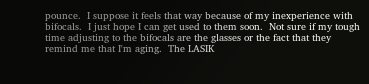pounce.  I suppose it feels that way because of my inexperience with bifocals.  I just hope I can get used to them soon.  Not sure if my tough time adjusting to the bifocals are the glasses or the fact that they remind me that I'm aging.  The LASIK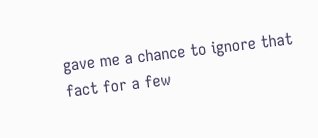gave me a chance to ignore that fact for a few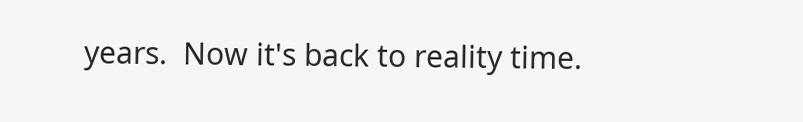years.  Now it's back to reality time.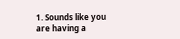1. Sounds like you are having a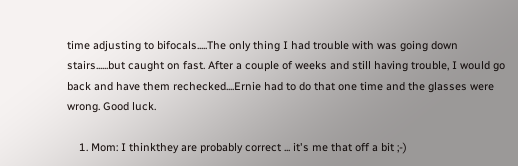time adjusting to bifocals.....The only thing I had trouble with was going down stairs......but caught on fast. After a couple of weeks and still having trouble, I would go back and have them rechecked....Ernie had to do that one time and the glasses were wrong. Good luck.

    1. Mom: I thinkthey are probably correct ... it's me that off a bit ;-)